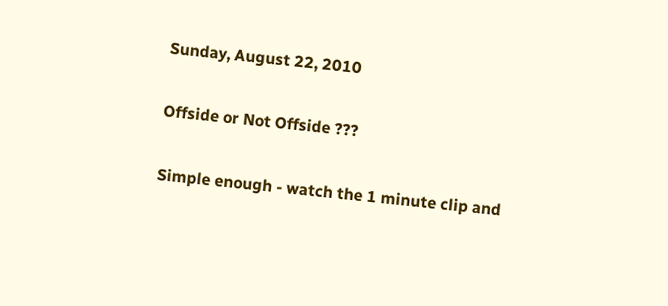Sunday, August 22, 2010

Offside or Not Offside ???

Simple enough - watch the 1 minute clip and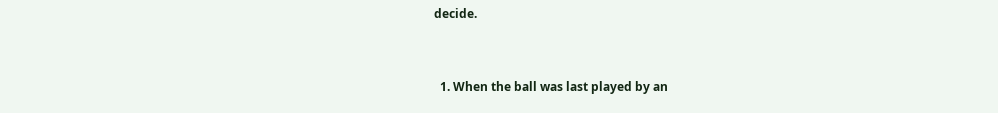decide.


  1. When the ball was last played by an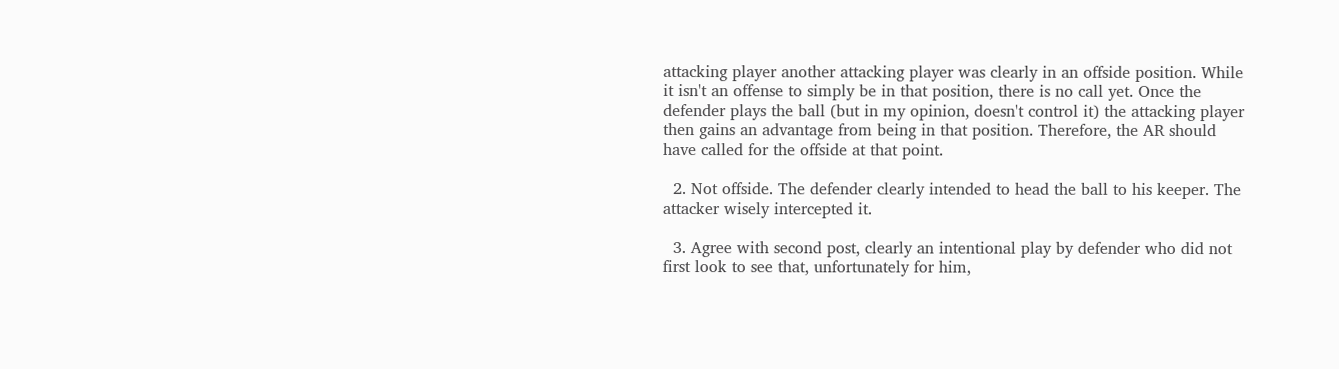attacking player another attacking player was clearly in an offside position. While it isn't an offense to simply be in that position, there is no call yet. Once the defender plays the ball (but in my opinion, doesn't control it) the attacking player then gains an advantage from being in that position. Therefore, the AR should have called for the offside at that point.

  2. Not offside. The defender clearly intended to head the ball to his keeper. The attacker wisely intercepted it.

  3. Agree with second post, clearly an intentional play by defender who did not first look to see that, unfortunately for him,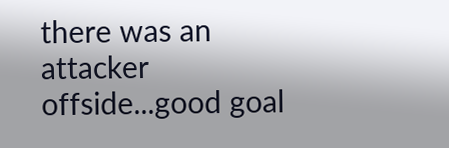there was an attacker offside...good goal